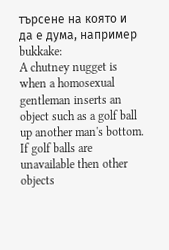търсене на която и да е дума, например bukkake:
A chutney nugget is when a homosexual gentleman inserts an object such as a golf ball up another man's bottom.
If golf balls are unavailable then other objects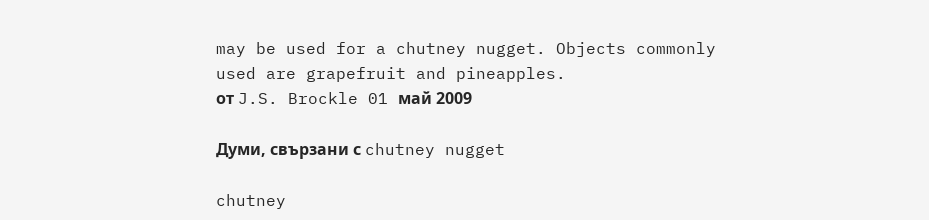may be used for a chutney nugget. Objects commonly used are grapefruit and pineapples.
от J.S. Brockle 01 май 2009

Думи, свързани с chutney nugget

chutney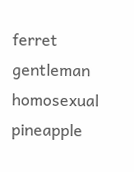ferret gentleman homosexual pineapple